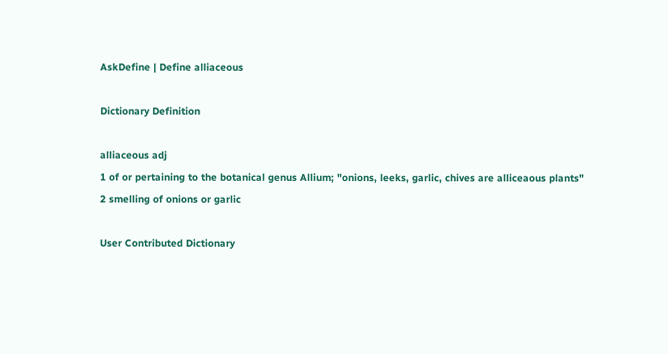AskDefine | Define alliaceous

Dictionary Definition

alliaceous adj
1 of or pertaining to the botanical genus Allium; "onions, leeks, garlic, chives are alliceaous plants"
2 smelling of onions or garlic

User Contributed Dictionary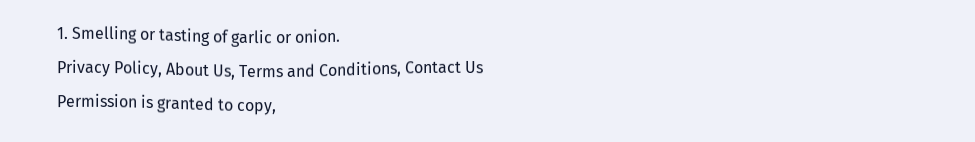1. Smelling or tasting of garlic or onion.
Privacy Policy, About Us, Terms and Conditions, Contact Us
Permission is granted to copy,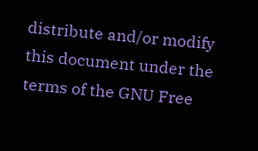distribute and/or modify this document under the terms of the GNU Free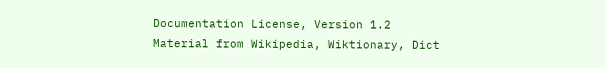Documentation License, Version 1.2
Material from Wikipedia, Wiktionary, Dict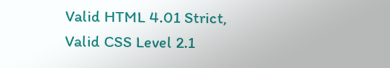Valid HTML 4.01 Strict, Valid CSS Level 2.1